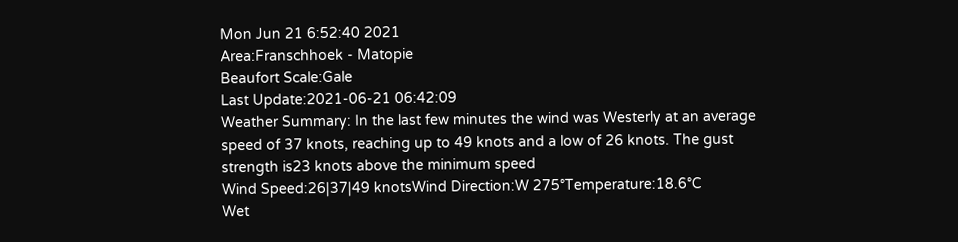Mon Jun 21 6:52:40 2021
Area:Franschhoek - Matopie
Beaufort Scale:Gale
Last Update:2021-06-21 06:42:09
Weather Summary: In the last few minutes the wind was Westerly at an average speed of 37 knots, reaching up to 49 knots and a low of 26 knots. The gust strength is23 knots above the minimum speed
Wind Speed:26|37|49 knotsWind Direction:W 275°Temperature:18.6°C
Wet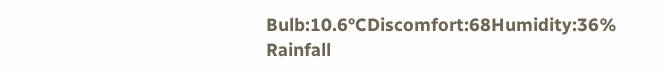Bulb:10.6°CDiscomfort:68Humidity:36%
Rainfall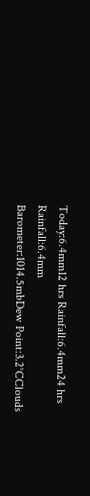Today:6.4mm12 hrs Rainfall:6.4mm24 hrs Rainfall:6.4mm
Barometer:1014.5mbDew Point:3.2°CClouds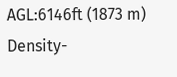AGL:6146ft (1873 m)
Density-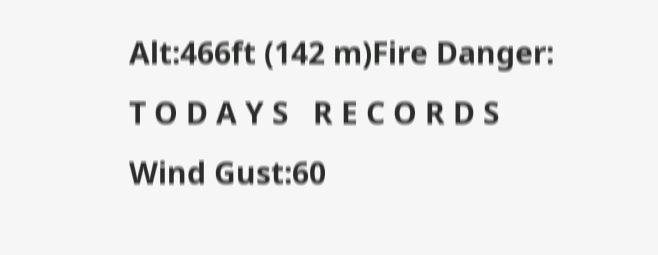Alt:466ft (142 m)Fire Danger:
T O D A Y S   R E C O R D S
Wind Gust:60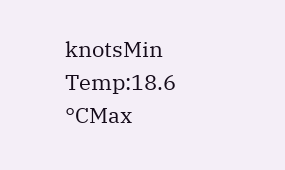knotsMin Temp:18.6 °CMax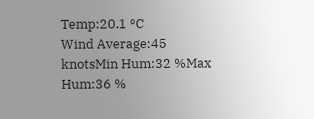Temp:20.1 °C
Wind Average:45 knotsMin Hum:32 %Max Hum:36 %